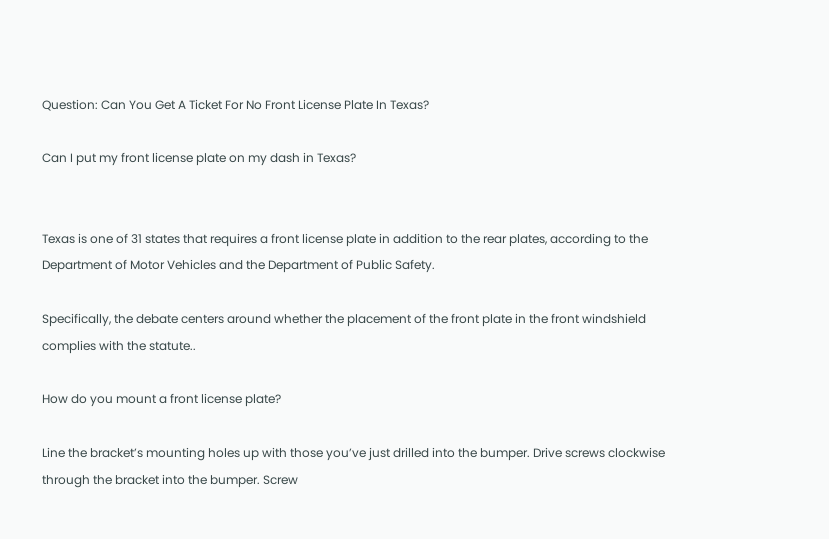Question: Can You Get A Ticket For No Front License Plate In Texas?

Can I put my front license plate on my dash in Texas?


Texas is one of 31 states that requires a front license plate in addition to the rear plates, according to the Department of Motor Vehicles and the Department of Public Safety.

Specifically, the debate centers around whether the placement of the front plate in the front windshield complies with the statute..

How do you mount a front license plate?

Line the bracket’s mounting holes up with those you’ve just drilled into the bumper. Drive screws clockwise through the bracket into the bumper. Screw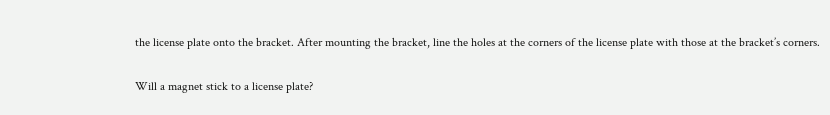the license plate onto the bracket. After mounting the bracket, line the holes at the corners of the license plate with those at the bracket’s corners.

Will a magnet stick to a license plate?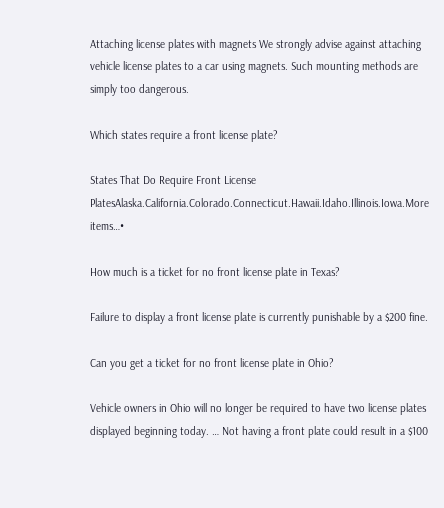Attaching license plates with magnets We strongly advise against attaching vehicle license plates to a car using magnets. Such mounting methods are simply too dangerous.

Which states require a front license plate?

States That Do Require Front License PlatesAlaska.California.Colorado.Connecticut.Hawaii.Idaho.Illinois.Iowa.More items…•

How much is a ticket for no front license plate in Texas?

Failure to display a front license plate is currently punishable by a $200 fine.

Can you get a ticket for no front license plate in Ohio?

Vehicle owners in Ohio will no longer be required to have two license plates displayed beginning today. … Not having a front plate could result in a $100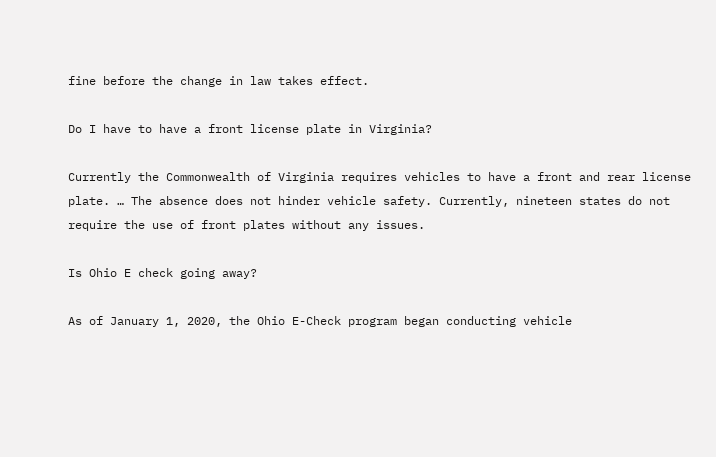fine before the change in law takes effect.

Do I have to have a front license plate in Virginia?

Currently the Commonwealth of Virginia requires vehicles to have a front and rear license plate. … The absence does not hinder vehicle safety. Currently, nineteen states do not require the use of front plates without any issues.

Is Ohio E check going away?

As of January 1, 2020, the Ohio E-Check program began conducting vehicle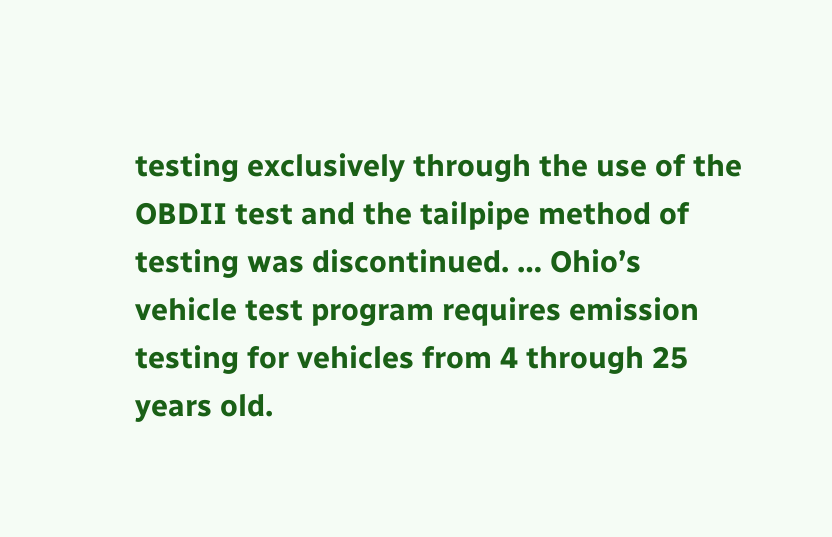testing exclusively through the use of the OBDII test and the tailpipe method of testing was discontinued. … Ohio’s vehicle test program requires emission testing for vehicles from 4 through 25 years old.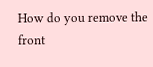How do you remove the front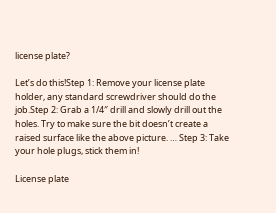license plate?

Let’s do this!Step 1: Remove your license plate holder, any standard screwdriver should do the job.Step 2: Grab a 1/4″ drill and slowly drill out the holes. Try to make sure the bit doesn’t create a raised surface like the above picture. … Step 3: Take your hole plugs, stick them in!

License plate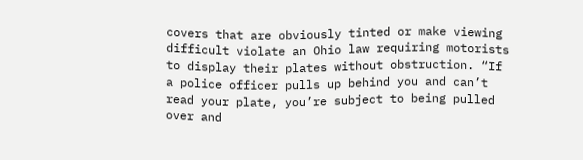covers that are obviously tinted or make viewing difficult violate an Ohio law requiring motorists to display their plates without obstruction. “If a police officer pulls up behind you and can’t read your plate, you’re subject to being pulled over and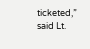ticketed,” said Lt.